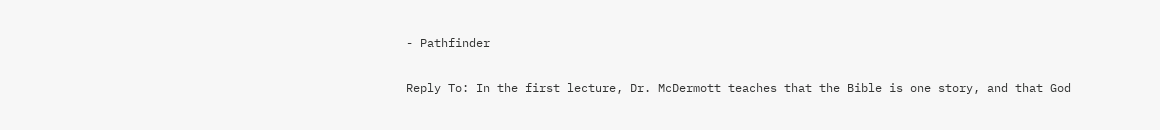- Pathfinder

Reply To: In the first lecture, Dr. McDermott teaches that the Bible is one story, and that God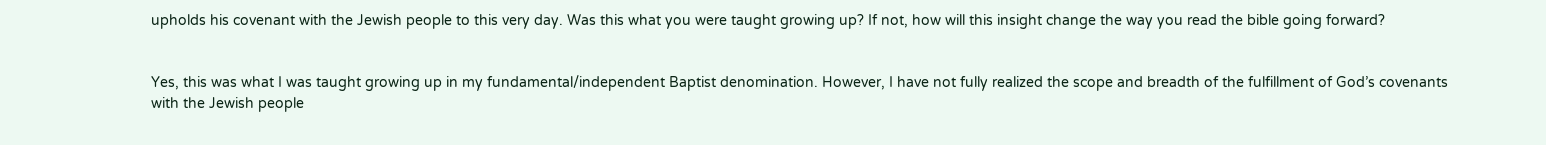upholds his covenant with the Jewish people to this very day. Was this what you were taught growing up? If not, how will this insight change the way you read the bible going forward?


Yes, this was what I was taught growing up in my fundamental/independent Baptist denomination. However, I have not fully realized the scope and breadth of the fulfillment of God’s covenants with the Jewish people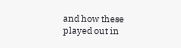and how these played out in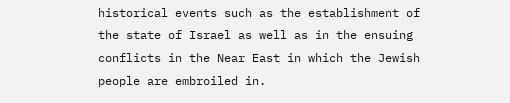historical events such as the establishment of the state of Israel as well as in the ensuing conflicts in the Near East in which the Jewish people are embroiled in.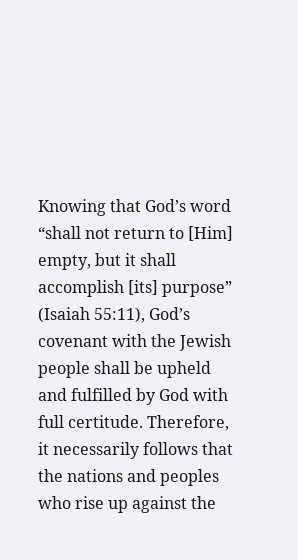Knowing that God’s word “shall not return to [Him] empty, but it shall accomplish [its] purpose” (Isaiah 55:11), God’s covenant with the Jewish people shall be upheld and fulfilled by God with full certitude. Therefore, it necessarily follows that the nations and peoples who rise up against the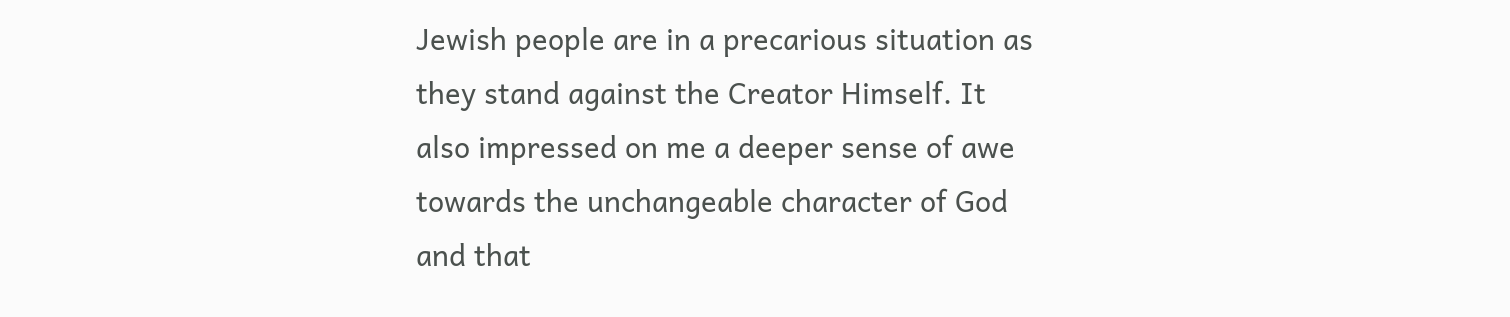Jewish people are in a precarious situation as they stand against the Creator Himself. It also impressed on me a deeper sense of awe towards the unchangeable character of God and that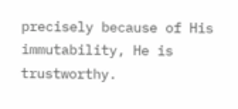precisely because of His immutability, He is trustworthy.